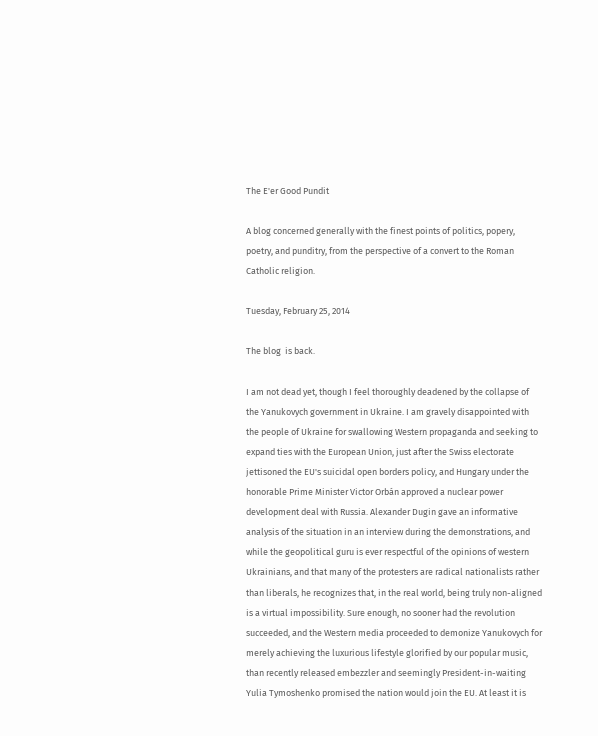The E'er Good Pundit

A blog concerned generally with the finest points of politics, popery, poetry, and punditry, from the perspective of a convert to the Roman Catholic religion.

Tuesday, February 25, 2014

The blog  is back.

I am not dead yet, though I feel thoroughly deadened by the collapse of the Yanukovych government in Ukraine. I am gravely disappointed with the people of Ukraine for swallowing Western propaganda and seeking to expand ties with the European Union, just after the Swiss electorate jettisoned the EU's suicidal open borders policy, and Hungary under the honorable Prime Minister Victor Orbán approved a nuclear power development deal with Russia. Alexander Dugin gave an informative analysis of the situation in an interview during the demonstrations, and while the geopolitical guru is ever respectful of the opinions of western Ukrainians, and that many of the protesters are radical nationalists rather than liberals, he recognizes that, in the real world, being truly non-aligned is a virtual impossibility. Sure enough, no sooner had the revolution succeeded, and the Western media proceeded to demonize Yanukovych for merely achieving the luxurious lifestyle glorified by our popular music, than recently released embezzler and seemingly President-in-waiting Yulia Tymoshenko promised the nation would join the EU. At least it is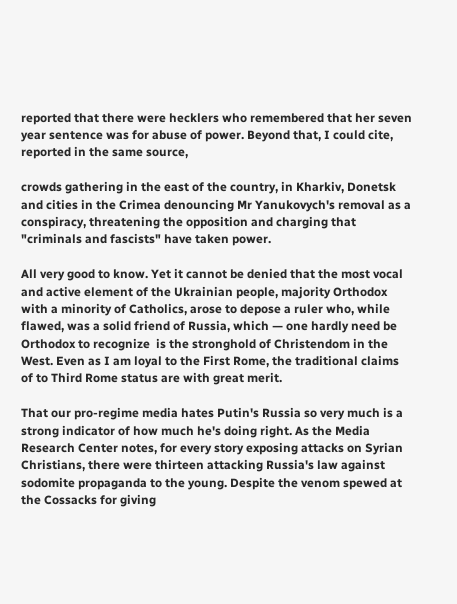reported that there were hecklers who remembered that her seven year sentence was for abuse of power. Beyond that, I could cite, reported in the same source,

crowds gathering in the east of the country, in Kharkiv, Donetsk and cities in the Crimea denouncing Mr Yanukovych's removal as a conspiracy, threatening the opposition and charging that "criminals and fascists" have taken power.

All very good to know. Yet it cannot be denied that the most vocal and active element of the Ukrainian people, majority Orthodox with a minority of Catholics, arose to depose a ruler who, while flawed, was a solid friend of Russia, which — one hardly need be Orthodox to recognize  is the stronghold of Christendom in the West. Even as I am loyal to the First Rome, the traditional claims of to Third Rome status are with great merit.

That our pro-regime media hates Putin's Russia so very much is a strong indicator of how much he's doing right. As the Media Research Center notes, for every story exposing attacks on Syrian Christians, there were thirteen attacking Russia's law against sodomite propaganda to the young. Despite the venom spewed at the Cossacks for giving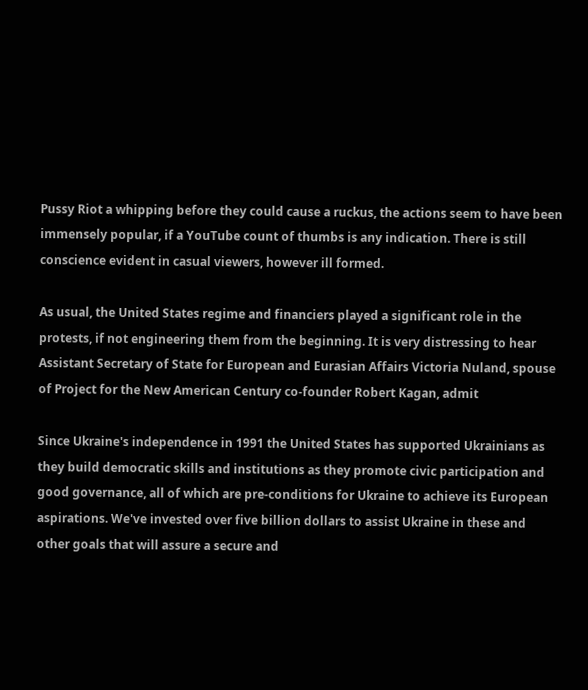Pussy Riot a whipping before they could cause a ruckus, the actions seem to have been immensely popular, if a YouTube count of thumbs is any indication. There is still conscience evident in casual viewers, however ill formed.

As usual, the United States regime and financiers played a significant role in the protests, if not engineering them from the beginning. It is very distressing to hear Assistant Secretary of State for European and Eurasian Affairs Victoria Nuland, spouse of Project for the New American Century co-founder Robert Kagan, admit

Since Ukraine's independence in 1991 the United States has supported Ukrainians as they build democratic skills and institutions as they promote civic participation and good governance, all of which are pre-conditions for Ukraine to achieve its European aspirations. We've invested over five billion dollars to assist Ukraine in these and other goals that will assure a secure and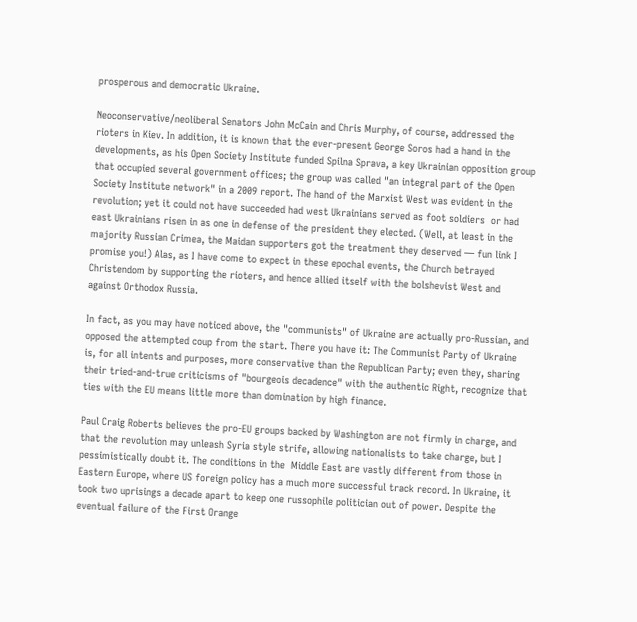prosperous and democratic Ukraine.

Neoconservative/neoliberal Senators John McCain and Chris Murphy, of course, addressed the rioters in Kiev. In addition, it is known that the ever-present George Soros had a hand in the developments, as his Open Society Institute funded Spilna Sprava, a key Ukrainian opposition group that occupied several government offices; the group was called "an integral part of the Open Society Institute network" in a 2009 report. The hand of the Marxist West was evident in the revolution; yet it could not have succeeded had west Ukrainians served as foot soldiers  or had east Ukrainians risen in as one in defense of the president they elected. (Well, at least in the majority Russian Crimea, the Maidan supporters got the treatment they deserved — fun link I promise you!) Alas, as I have come to expect in these epochal events, the Church betrayed Christendom by supporting the rioters, and hence allied itself with the bolshevist West and against Orthodox Russia.

In fact, as you may have noticed above, the "communists" of Ukraine are actually pro-Russian, and opposed the attempted coup from the start. There you have it: The Communist Party of Ukraine is, for all intents and purposes, more conservative than the Republican Party; even they, sharing their tried-and-true criticisms of "bourgeois decadence" with the authentic Right, recognize that ties with the EU means little more than domination by high finance.

Paul Craig Roberts believes the pro-EU groups backed by Washington are not firmly in charge, and that the revolution may unleash Syria style strife, allowing nationalists to take charge, but I pessimistically doubt it. The conditions in the  Middle East are vastly different from those in Eastern Europe, where US foreign policy has a much more successful track record. In Ukraine, it took two uprisings a decade apart to keep one russophile politician out of power. Despite the eventual failure of the First Orange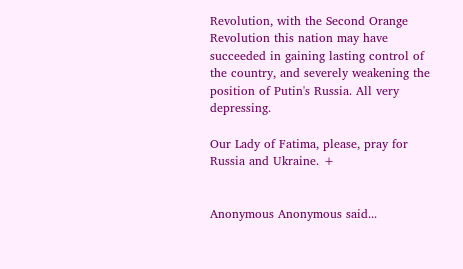Revolution, with the Second Orange Revolution this nation may have succeeded in gaining lasting control of the country, and severely weakening the position of Putin's Russia. All very depressing.

Our Lady of Fatima, please, pray for Russia and Ukraine. +


Anonymous Anonymous said...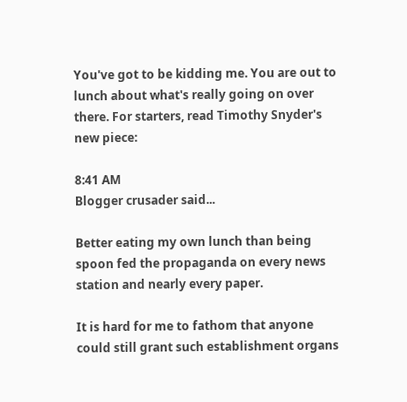You've got to be kidding me. You are out to lunch about what's really going on over there. For starters, read Timothy Snyder's new piece:

8:41 AM
Blogger crusader said...

Better eating my own lunch than being spoon fed the propaganda on every news station and nearly every paper.

It is hard for me to fathom that anyone could still grant such establishment organs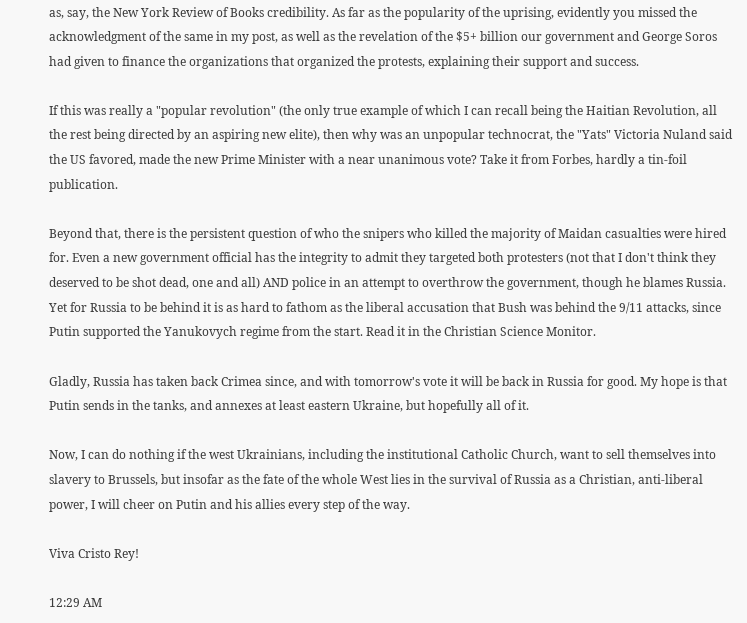as, say, the New York Review of Books credibility. As far as the popularity of the uprising, evidently you missed the acknowledgment of the same in my post, as well as the revelation of the $5+ billion our government and George Soros had given to finance the organizations that organized the protests, explaining their support and success.

If this was really a "popular revolution" (the only true example of which I can recall being the Haitian Revolution, all the rest being directed by an aspiring new elite), then why was an unpopular technocrat, the "Yats" Victoria Nuland said the US favored, made the new Prime Minister with a near unanimous vote? Take it from Forbes, hardly a tin-foil publication.

Beyond that, there is the persistent question of who the snipers who killed the majority of Maidan casualties were hired for. Even a new government official has the integrity to admit they targeted both protesters (not that I don't think they deserved to be shot dead, one and all) AND police in an attempt to overthrow the government, though he blames Russia. Yet for Russia to be behind it is as hard to fathom as the liberal accusation that Bush was behind the 9/11 attacks, since Putin supported the Yanukovych regime from the start. Read it in the Christian Science Monitor.

Gladly, Russia has taken back Crimea since, and with tomorrow's vote it will be back in Russia for good. My hope is that Putin sends in the tanks, and annexes at least eastern Ukraine, but hopefully all of it.

Now, I can do nothing if the west Ukrainians, including the institutional Catholic Church, want to sell themselves into slavery to Brussels, but insofar as the fate of the whole West lies in the survival of Russia as a Christian, anti-liberal power, I will cheer on Putin and his allies every step of the way.

Viva Cristo Rey!

12:29 AM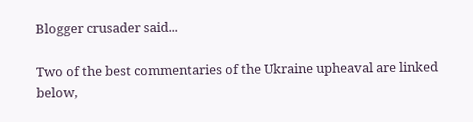Blogger crusader said...

Two of the best commentaries of the Ukraine upheaval are linked below,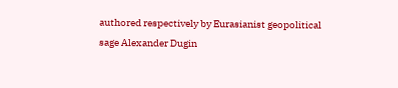authored respectively by Eurasianist geopolitical sage Alexander Dugin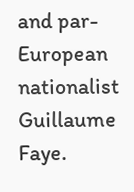and par-European nationalist Guillaume Faye.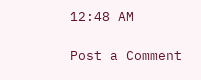12:48 AM

Post a Comment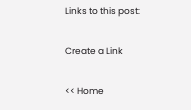Links to this post:

Create a Link

<< Home